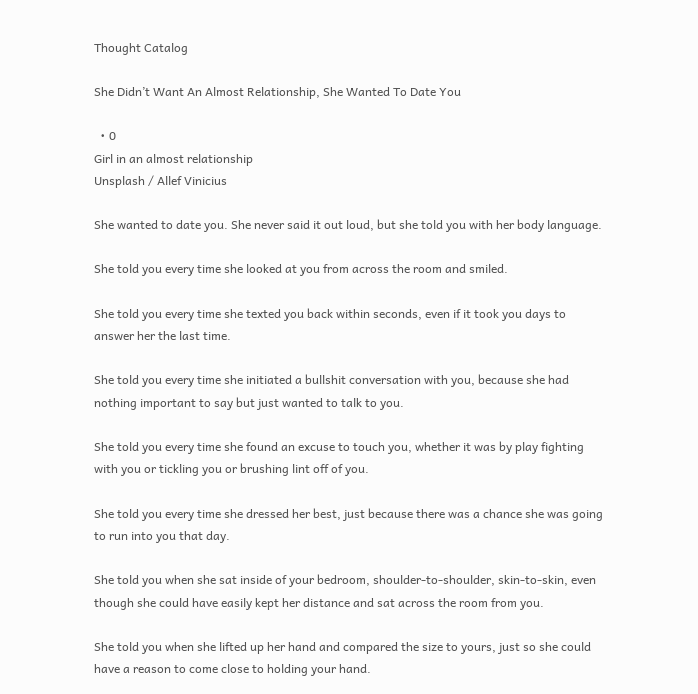Thought Catalog

She Didn’t Want An Almost Relationship, She Wanted To Date You

  • 0
Girl in an almost relationship
Unsplash / Allef Vinicius

She wanted to date you. She never said it out loud, but she told you with her body language.

She told you every time she looked at you from across the room and smiled.

She told you every time she texted you back within seconds, even if it took you days to answer her the last time.

She told you every time she initiated a bullshit conversation with you, because she had nothing important to say but just wanted to talk to you.

She told you every time she found an excuse to touch you, whether it was by play fighting with you or tickling you or brushing lint off of you.

She told you every time she dressed her best, just because there was a chance she was going to run into you that day.

She told you when she sat inside of your bedroom, shoulder-to-shoulder, skin-to-skin, even though she could have easily kept her distance and sat across the room from you.

She told you when she lifted up her hand and compared the size to yours, just so she could have a reason to come close to holding your hand.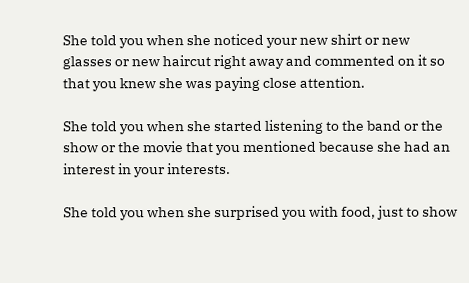She told you when she noticed your new shirt or new glasses or new haircut right away and commented on it so that you knew she was paying close attention.

She told you when she started listening to the band or the show or the movie that you mentioned because she had an interest in your interests.

She told you when she surprised you with food, just to show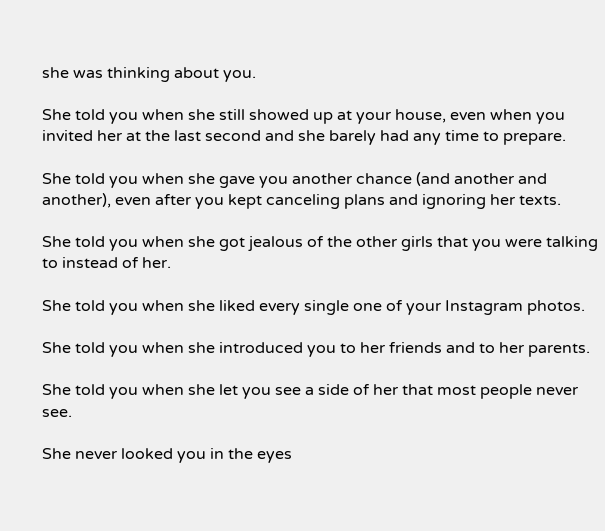she was thinking about you.

She told you when she still showed up at your house, even when you invited her at the last second and she barely had any time to prepare.

She told you when she gave you another chance (and another and another), even after you kept canceling plans and ignoring her texts.

She told you when she got jealous of the other girls that you were talking to instead of her.

She told you when she liked every single one of your Instagram photos.

She told you when she introduced you to her friends and to her parents.

She told you when she let you see a side of her that most people never see.

She never looked you in the eyes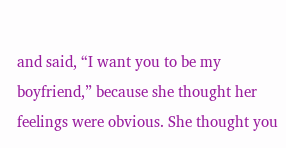and said, “I want you to be my boyfriend,” because she thought her feelings were obvious. She thought you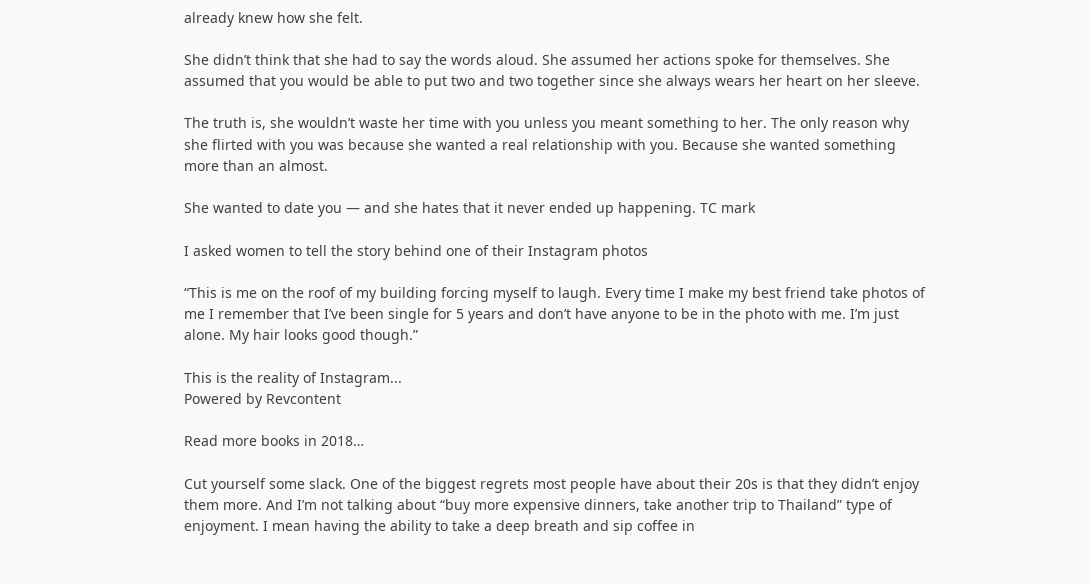already knew how she felt.

She didn’t think that she had to say the words aloud. She assumed her actions spoke for themselves. She assumed that you would be able to put two and two together since she always wears her heart on her sleeve.

The truth is, she wouldn’t waste her time with you unless you meant something to her. The only reason why she flirted with you was because she wanted a real relationship with you. Because she wanted something more than an almost.

She wanted to date you — and she hates that it never ended up happening. TC mark

I asked women to tell the story behind one of their Instagram photos

“This is me on the roof of my building forcing myself to laugh. Every time I make my best friend take photos of me I remember that I’ve been single for 5 years and don’t have anyone to be in the photo with me. I’m just alone. My hair looks good though.”

This is the reality of Instagram...
Powered by Revcontent

Read more books in 2018…

Cut yourself some slack. One of the biggest regrets most people have about their 20s is that they didn’t enjoy them more. And I’m not talking about “buy more expensive dinners, take another trip to Thailand” type of enjoyment. I mean having the ability to take a deep breath and sip coffee in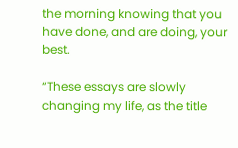the morning knowing that you have done, and are doing, your best.

“These essays are slowly changing my life, as the title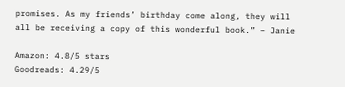promises. As my friends’ birthday come along, they will all be receiving a copy of this wonderful book.” – Janie

Amazon: 4.8/5 stars
Goodreads: 4.29/5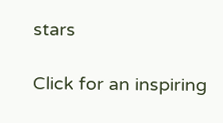stars

Click for an inspiring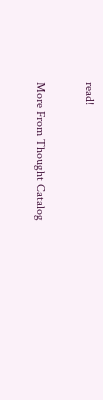read!

More From Thought Catalog